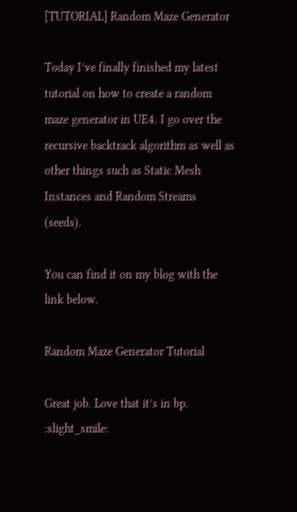[TUTORIAL] Random Maze Generator

Today I’ve finally finished my latest tutorial on how to create a random maze generator in UE4. I go over the recursive backtrack algorithm as well as other things such as Static Mesh Instances and Random Streams (seeds).

You can find it on my blog with the link below.

Random Maze Generator Tutorial

Great job. Love that it’s in bp. :slight_smile: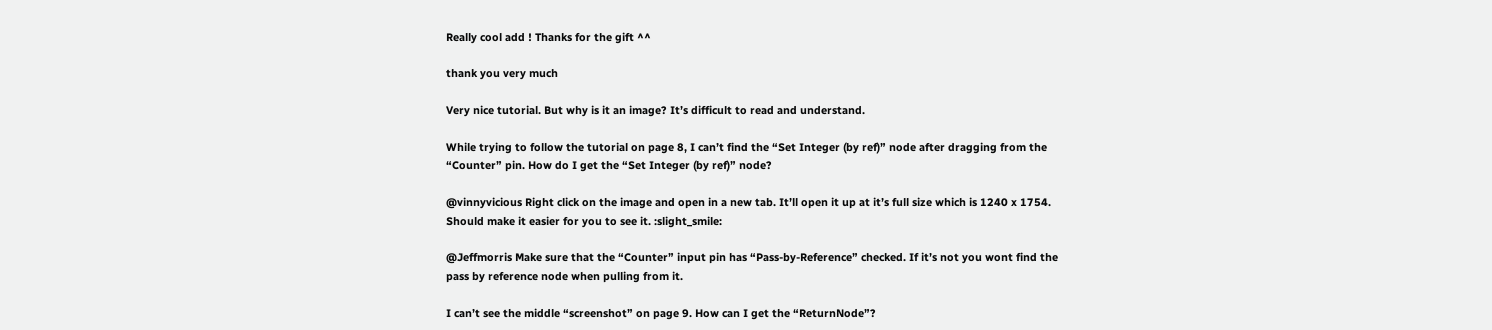Really cool add ! Thanks for the gift ^^

thank you very much

Very nice tutorial. But why is it an image? It’s difficult to read and understand.

While trying to follow the tutorial on page 8, I can’t find the “Set Integer (by ref)” node after dragging from the “Counter” pin. How do I get the “Set Integer (by ref)” node?

@vinnyvicious Right click on the image and open in a new tab. It’ll open it up at it’s full size which is 1240 x 1754. Should make it easier for you to see it. :slight_smile:

@Jeffmorris Make sure that the “Counter” input pin has “Pass-by-Reference” checked. If it’s not you wont find the pass by reference node when pulling from it.

I can’t see the middle “screenshot” on page 9. How can I get the “ReturnNode”?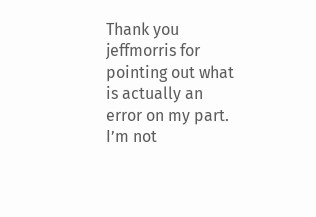Thank you jeffmorris for pointing out what is actually an error on my part. I’m not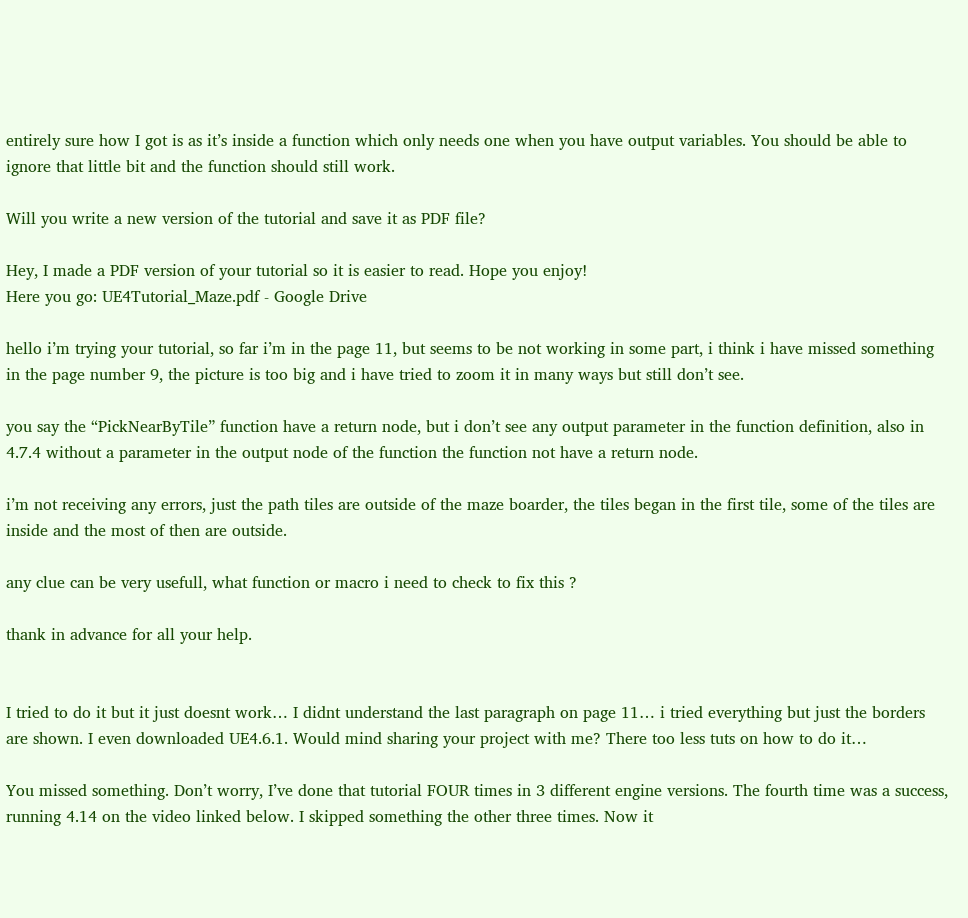entirely sure how I got is as it’s inside a function which only needs one when you have output variables. You should be able to ignore that little bit and the function should still work.

Will you write a new version of the tutorial and save it as PDF file?

Hey, I made a PDF version of your tutorial so it is easier to read. Hope you enjoy!
Here you go: UE4Tutorial_Maze.pdf - Google Drive

hello i’m trying your tutorial, so far i’m in the page 11, but seems to be not working in some part, i think i have missed something in the page number 9, the picture is too big and i have tried to zoom it in many ways but still don’t see.

you say the “PickNearByTile” function have a return node, but i don’t see any output parameter in the function definition, also in 4.7.4 without a parameter in the output node of the function the function not have a return node.

i’m not receiving any errors, just the path tiles are outside of the maze boarder, the tiles began in the first tile, some of the tiles are inside and the most of then are outside.

any clue can be very usefull, what function or macro i need to check to fix this ?

thank in advance for all your help.


I tried to do it but it just doesnt work… I didnt understand the last paragraph on page 11… i tried everything but just the borders are shown. I even downloaded UE4.6.1. Would mind sharing your project with me? There too less tuts on how to do it…

You missed something. Don’t worry, I’ve done that tutorial FOUR times in 3 different engine versions. The fourth time was a success, running 4.14 on the video linked below. I skipped something the other three times. Now it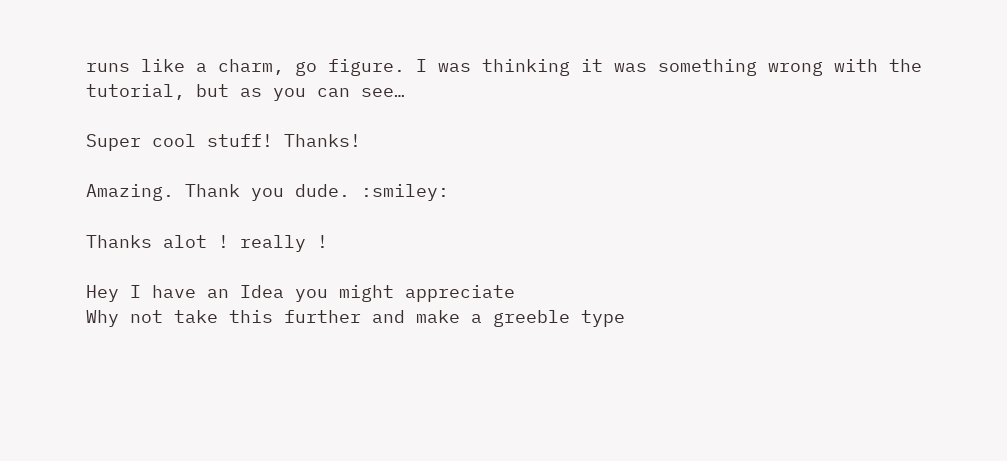runs like a charm, go figure. I was thinking it was something wrong with the tutorial, but as you can see…

Super cool stuff! Thanks!

Amazing. Thank you dude. :smiley:

Thanks alot ! really !

Hey I have an Idea you might appreciate
Why not take this further and make a greeble type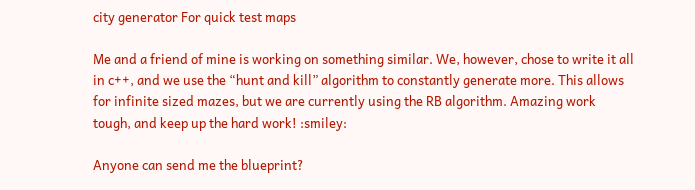city generator For quick test maps

Me and a friend of mine is working on something similar. We, however, chose to write it all in c++, and we use the “hunt and kill” algorithm to constantly generate more. This allows for infinite sized mazes, but we are currently using the RB algorithm. Amazing work tough, and keep up the hard work! :smiley:

Anyone can send me the blueprint?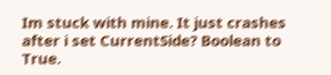Im stuck with mine. It just crashes after i set CurrentSide? Boolean to True.